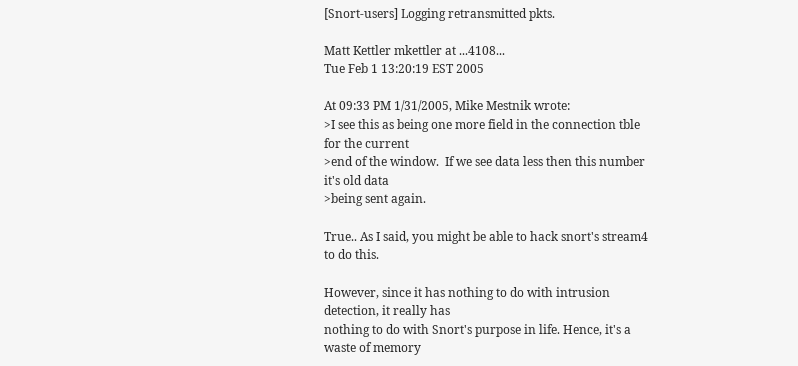[Snort-users] Logging retransmitted pkts.

Matt Kettler mkettler at ...4108...
Tue Feb 1 13:20:19 EST 2005

At 09:33 PM 1/31/2005, Mike Mestnik wrote:
>I see this as being one more field in the connection tble for the current
>end of the window.  If we see data less then this number it's old data
>being sent again.

True.. As I said, you might be able to hack snort's stream4 to do this.

However, since it has nothing to do with intrusion detection, it really has
nothing to do with Snort's purpose in life. Hence, it's a waste of memory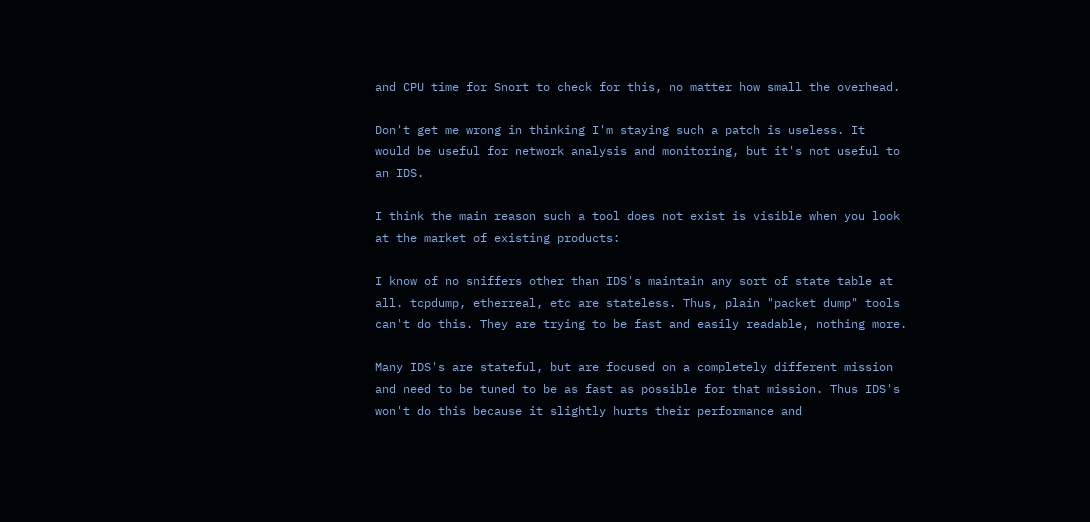and CPU time for Snort to check for this, no matter how small the overhead.

Don't get me wrong in thinking I'm staying such a patch is useless. It
would be useful for network analysis and monitoring, but it's not useful to
an IDS.

I think the main reason such a tool does not exist is visible when you look
at the market of existing products:

I know of no sniffers other than IDS's maintain any sort of state table at
all. tcpdump, etherreal, etc are stateless. Thus, plain "packet dump" tools
can't do this. They are trying to be fast and easily readable, nothing more.

Many IDS's are stateful, but are focused on a completely different mission
and need to be tuned to be as fast as possible for that mission. Thus IDS's
won't do this because it slightly hurts their performance and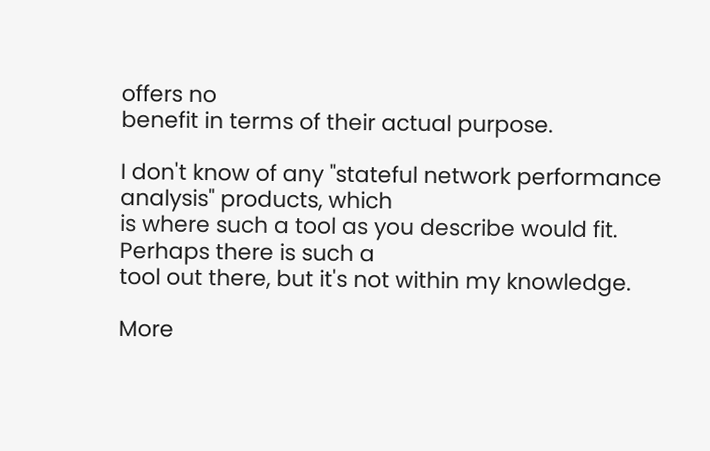offers no
benefit in terms of their actual purpose.

I don't know of any "stateful network performance analysis" products, which
is where such a tool as you describe would fit. Perhaps there is such a
tool out there, but it's not within my knowledge.

More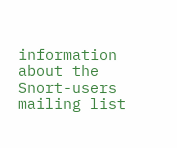information about the Snort-users mailing list